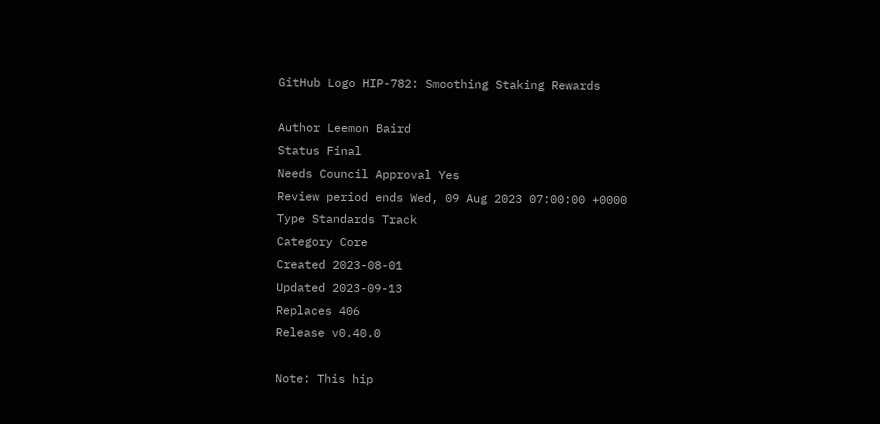GitHub Logo HIP-782: Smoothing Staking Rewards

Author Leemon Baird
Status Final
Needs Council Approval Yes
Review period ends Wed, 09 Aug 2023 07:00:00 +0000
Type Standards Track
Category Core
Created 2023-08-01
Updated 2023-09-13
Replaces 406
Release v0.40.0

Note: This hip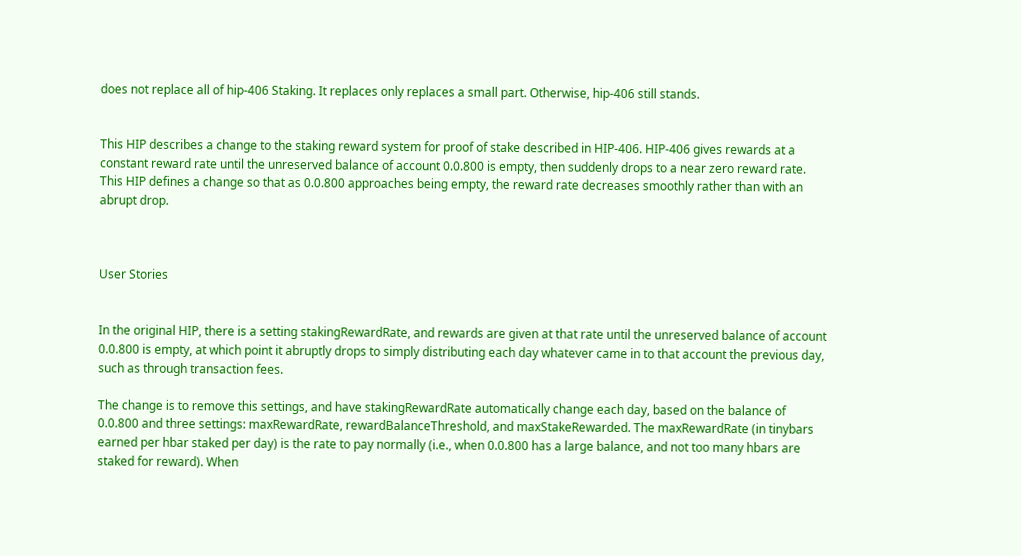does not replace all of hip-406 Staking. It replaces only replaces a small part. Otherwise, hip-406 still stands.


This HIP describes a change to the staking reward system for proof of stake described in HIP-406. HIP-406 gives rewards at a constant reward rate until the unreserved balance of account 0.0.800 is empty, then suddenly drops to a near zero reward rate. This HIP defines a change so that as 0.0.800 approaches being empty, the reward rate decreases smoothly rather than with an abrupt drop.



User Stories


In the original HIP, there is a setting stakingRewardRate, and rewards are given at that rate until the unreserved balance of account 0.0.800 is empty, at which point it abruptly drops to simply distributing each day whatever came in to that account the previous day, such as through transaction fees.

The change is to remove this settings, and have stakingRewardRate automatically change each day, based on the balance of 0.0.800 and three settings: maxRewardRate, rewardBalanceThreshold, and maxStakeRewarded. The maxRewardRate (in tinybars earned per hbar staked per day) is the rate to pay normally (i.e., when 0.0.800 has a large balance, and not too many hbars are staked for reward). When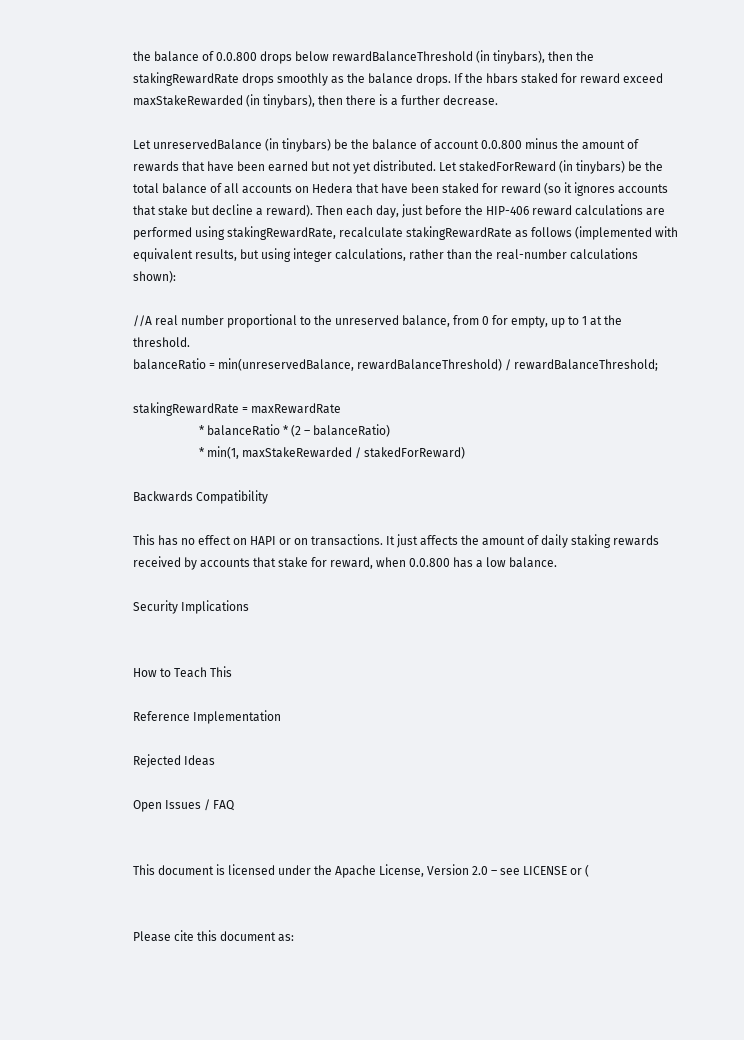the balance of 0.0.800 drops below rewardBalanceThreshold (in tinybars), then the stakingRewardRate drops smoothly as the balance drops. If the hbars staked for reward exceed maxStakeRewarded (in tinybars), then there is a further decrease.

Let unreservedBalance (in tinybars) be the balance of account 0.0.800 minus the amount of rewards that have been earned but not yet distributed. Let stakedForReward (in tinybars) be the total balance of all accounts on Hedera that have been staked for reward (so it ignores accounts that stake but decline a reward). Then each day, just before the HIP-406 reward calculations are performed using stakingRewardRate, recalculate stakingRewardRate as follows (implemented with equivalent results, but using integer calculations, rather than the real-number calculations shown):

//A real number proportional to the unreserved balance, from 0 for empty, up to 1 at the threshold.
balanceRatio = min(unreservedBalance, rewardBalanceThreshold) / rewardBalanceThreshold;

stakingRewardRate = maxRewardRate
                      * balanceRatio * (2 – balanceRatio)
                      * min(1, maxStakeRewarded / stakedForReward)

Backwards Compatibility

This has no effect on HAPI or on transactions. It just affects the amount of daily staking rewards received by accounts that stake for reward, when 0.0.800 has a low balance.

Security Implications


How to Teach This

Reference Implementation

Rejected Ideas

Open Issues / FAQ


This document is licensed under the Apache License, Version 2.0 – see LICENSE or (


Please cite this document as: